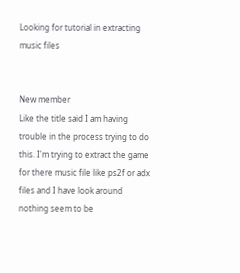Looking for tutorial in extracting music files


New member
Like the title said I am having trouble in the process trying to do this. I'm trying to extract the game for there music file like ps2f or adx files and I have look around nothing seem to be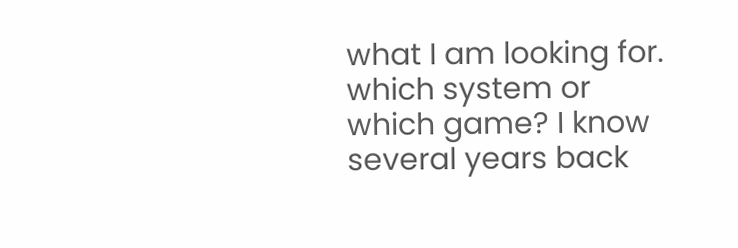what I am looking for.
which system or which game? I know several years back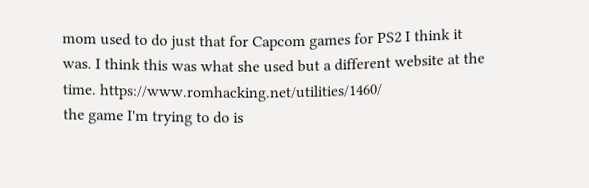mom used to do just that for Capcom games for PS2 I think it was. I think this was what she used but a different website at the time. https://www.romhacking.net/utilities/1460/
the game I'm trying to do is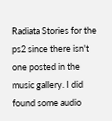Radiata Stories for the ps2 since there isn't one posted in the music gallery. I did found some audio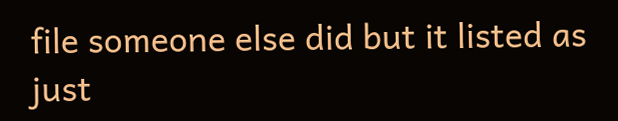file someone else did but it listed as just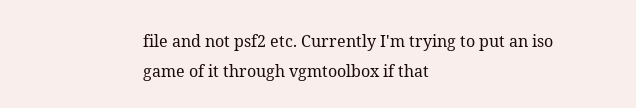file and not psf2 etc. Currently I'm trying to put an iso game of it through vgmtoolbox if that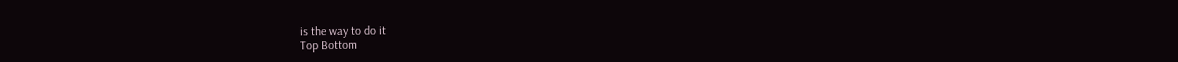is the way to do it
Top Bottom